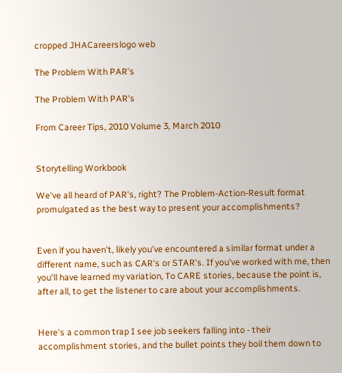cropped JHACareerslogo web

The Problem With PAR's

The Problem With PAR's

From Career Tips, 2010 Volume 3, March 2010


Storytelling Workbook

We've all heard of PAR's, right? The Problem-Action-Result format promulgated as the best way to present your accomplishments?


Even if you haven't, likely you've encountered a similar format under a different name, such as CAR's or STAR's. If you've worked with me, then you'll have learned my variation, To CARE stories, because the point is, after all, to get the listener to care about your accomplishments.


Here's a common trap I see job seekers falling into - their accomplishment stories, and the bullet points they boil them down to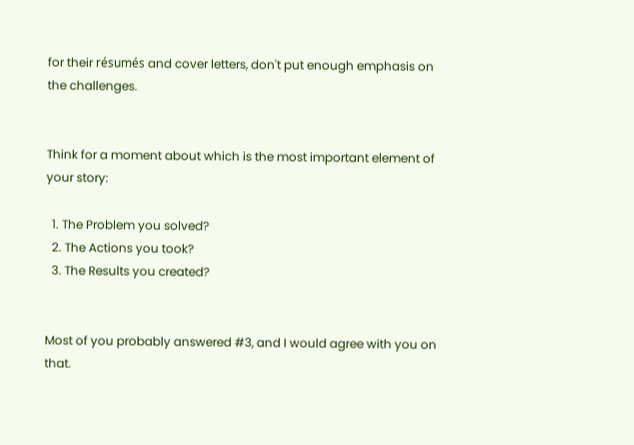for their résumés and cover letters, don't put enough emphasis on the challenges.


Think for a moment about which is the most important element of your story:

  1. The Problem you solved?
  2. The Actions you took?
  3. The Results you created?


Most of you probably answered #3, and I would agree with you on that.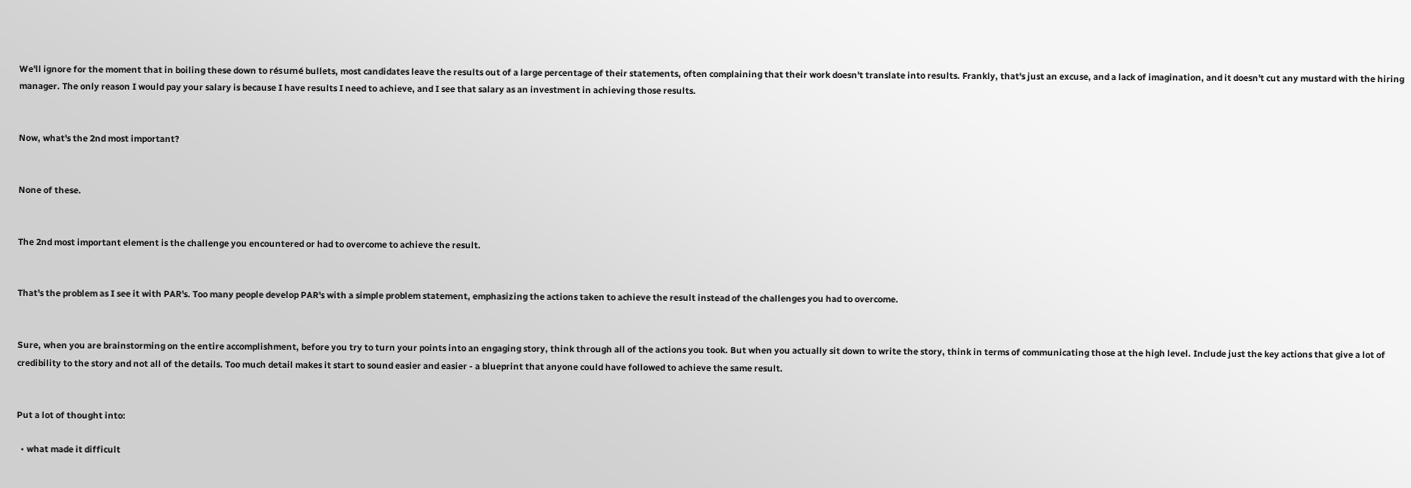We'll ignore for the moment that in boiling these down to résumé bullets, most candidates leave the results out of a large percentage of their statements, often complaining that their work doesn't translate into results. Frankly, that's just an excuse, and a lack of imagination, and it doesn't cut any mustard with the hiring manager. The only reason I would pay your salary is because I have results I need to achieve, and I see that salary as an investment in achieving those results.


Now, what's the 2nd most important?


None of these.


The 2nd most important element is the challenge you encountered or had to overcome to achieve the result.


That's the problem as I see it with PAR's. Too many people develop PAR's with a simple problem statement, emphasizing the actions taken to achieve the result instead of the challenges you had to overcome.


Sure, when you are brainstorming on the entire accomplishment, before you try to turn your points into an engaging story, think through all of the actions you took. But when you actually sit down to write the story, think in terms of communicating those at the high level. Include just the key actions that give a lot of credibility to the story and not all of the details. Too much detail makes it start to sound easier and easier - a blueprint that anyone could have followed to achieve the same result.


Put a lot of thought into:

  • what made it difficult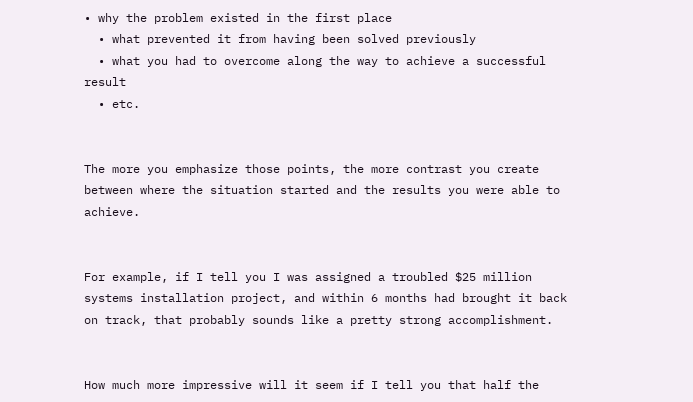• why the problem existed in the first place
  • what prevented it from having been solved previously
  • what you had to overcome along the way to achieve a successful result
  • etc.


The more you emphasize those points, the more contrast you create between where the situation started and the results you were able to achieve.


For example, if I tell you I was assigned a troubled $25 million systems installation project, and within 6 months had brought it back on track, that probably sounds like a pretty strong accomplishment.


How much more impressive will it seem if I tell you that half the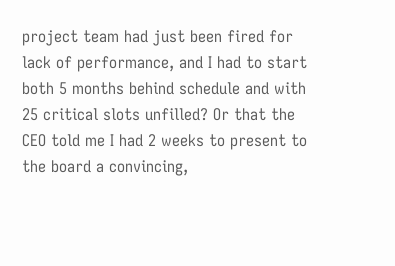project team had just been fired for lack of performance, and I had to start both 5 months behind schedule and with 25 critical slots unfilled? Or that the CEO told me I had 2 weeks to present to the board a convincing,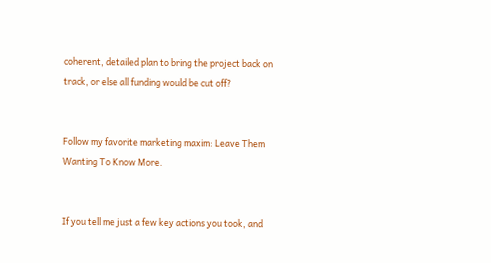coherent, detailed plan to bring the project back on track, or else all funding would be cut off?


Follow my favorite marketing maxim: Leave Them Wanting To Know More.


If you tell me just a few key actions you took, and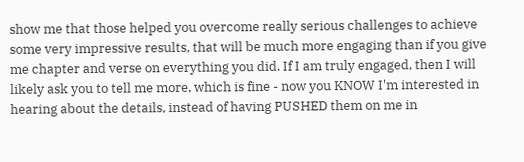show me that those helped you overcome really serious challenges to achieve some very impressive results, that will be much more engaging than if you give me chapter and verse on everything you did. If I am truly engaged, then I will likely ask you to tell me more, which is fine - now you KNOW I'm interested in hearing about the details, instead of having PUSHED them on me in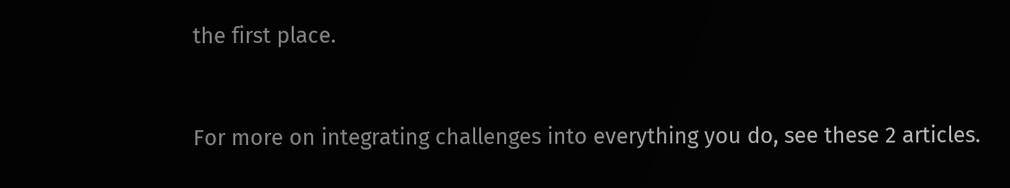the first place.


For more on integrating challenges into everything you do, see these 2 articles.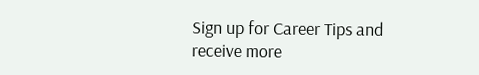Sign up for Career Tips and receive more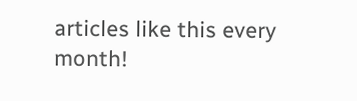articles like this every month!